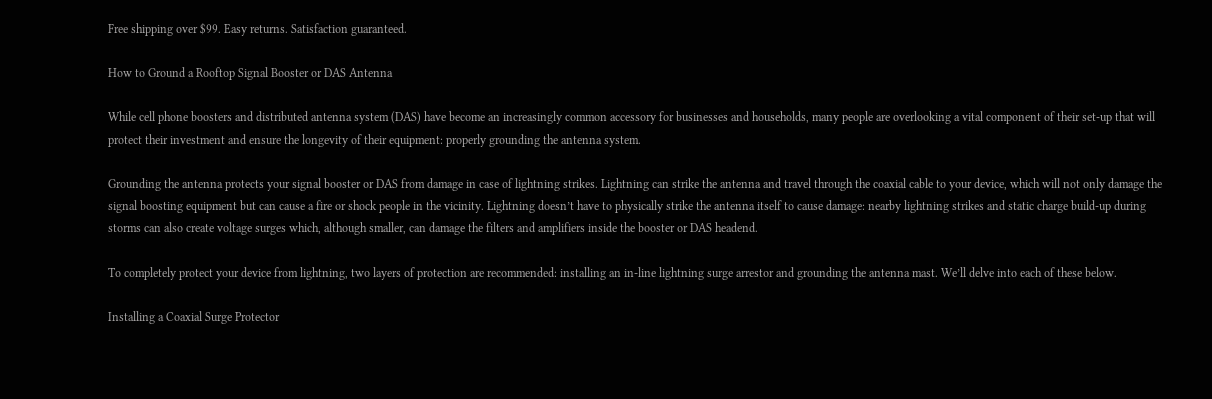Free shipping over $99. Easy returns. Satisfaction guaranteed.

How to Ground a Rooftop Signal Booster or DAS Antenna

While cell phone boosters and distributed antenna system (DAS) have become an increasingly common accessory for businesses and households, many people are overlooking a vital component of their set-up that will protect their investment and ensure the longevity of their equipment: properly grounding the antenna system.

Grounding the antenna protects your signal booster or DAS from damage in case of lightning strikes. Lightning can strike the antenna and travel through the coaxial cable to your device, which will not only damage the signal boosting equipment but can cause a fire or shock people in the vicinity. Lightning doesn’t have to physically strike the antenna itself to cause damage: nearby lightning strikes and static charge build-up during storms can also create voltage surges which, although smaller, can damage the filters and amplifiers inside the booster or DAS headend.

To completely protect your device from lightning, two layers of protection are recommended: installing an in-line lightning surge arrestor and grounding the antenna mast. We’ll delve into each of these below.

Installing a Coaxial Surge Protector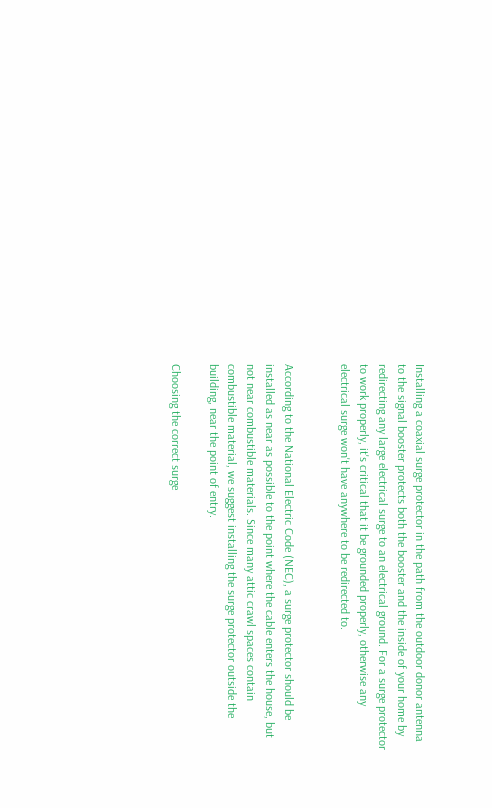Installing a coaxial surge protector in the path from the outdoor donor antenna to the signal booster protects both the booster and the inside of your home by redirecting any large electrical surge to an electrical ground. For a surge protector to work properly, it's critical that it be grounded properly, otherwise any electrical surge won't have anywhere to be redirected to.


According to the National Electric Code (NEC), a surge protector should be installed as near as possible to the point where the cable enters the house, but not near combustible materials. Since many attic crawl spaces contain combustible material, we suggest installing the surge protector outside the building, near the point of entry.

Choosing the correct surge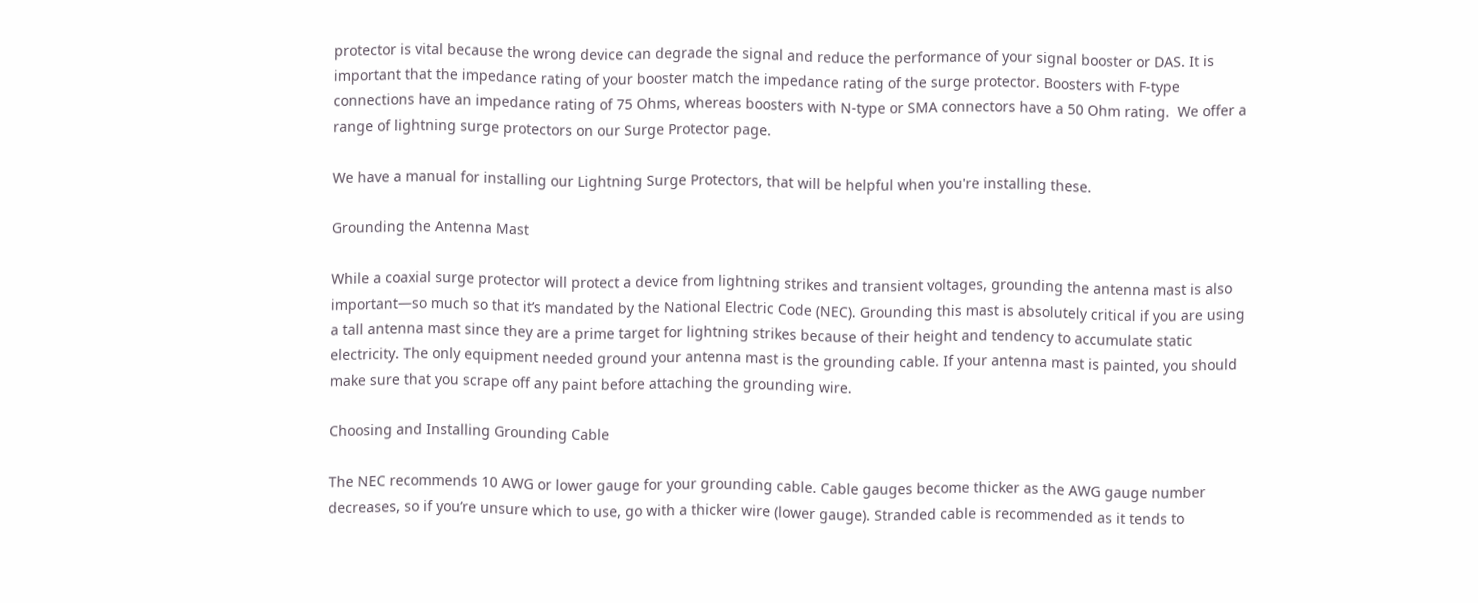protector is vital because the wrong device can degrade the signal and reduce the performance of your signal booster or DAS. It is important that the impedance rating of your booster match the impedance rating of the surge protector. Boosters with F-type connections have an impedance rating of 75 Ohms, whereas boosters with N-type or SMA connectors have a 50 Ohm rating.  We offer a range of lightning surge protectors on our Surge Protector page.

We have a manual for installing our Lightning Surge Protectors, that will be helpful when you're installing these.

Grounding the Antenna Mast

While a coaxial surge protector will protect a device from lightning strikes and transient voltages, grounding the antenna mast is also important—so much so that it’s mandated by the National Electric Code (NEC). Grounding this mast is absolutely critical if you are using a tall antenna mast since they are a prime target for lightning strikes because of their height and tendency to accumulate static electricity. The only equipment needed ground your antenna mast is the grounding cable. If your antenna mast is painted, you should make sure that you scrape off any paint before attaching the grounding wire.

Choosing and Installing Grounding Cable

The NEC recommends 10 AWG or lower gauge for your grounding cable. Cable gauges become thicker as the AWG gauge number decreases, so if you’re unsure which to use, go with a thicker wire (lower gauge). Stranded cable is recommended as it tends to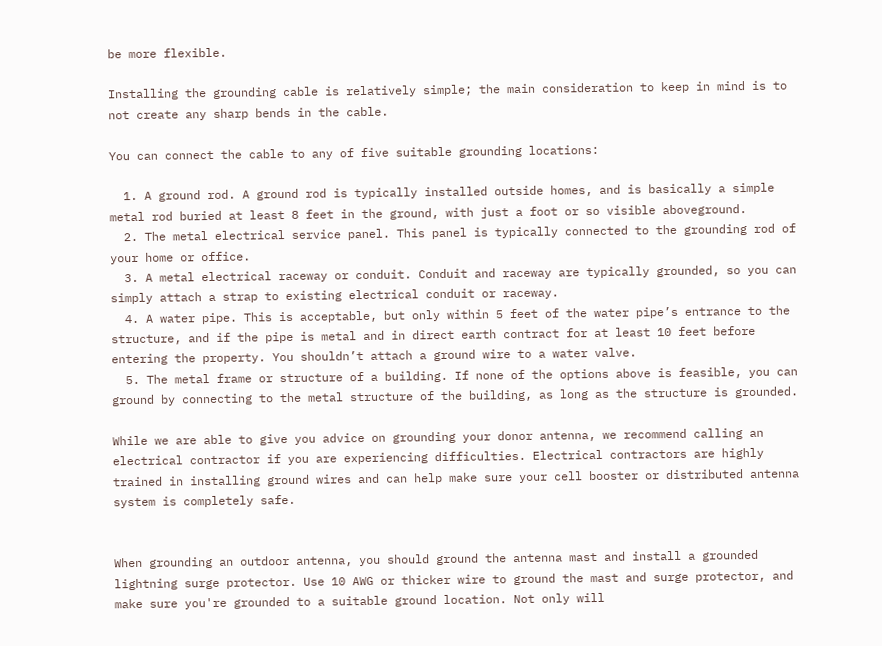be more flexible.

Installing the grounding cable is relatively simple; the main consideration to keep in mind is to not create any sharp bends in the cable.

You can connect the cable to any of five suitable grounding locations:

  1. A ground rod. A ground rod is typically installed outside homes, and is basically a simple metal rod buried at least 8 feet in the ground, with just a foot or so visible aboveground.
  2. The metal electrical service panel. This panel is typically connected to the grounding rod of your home or office.
  3. A metal electrical raceway or conduit. Conduit and raceway are typically grounded, so you can simply attach a strap to existing electrical conduit or raceway.
  4. A water pipe. This is acceptable, but only within 5 feet of the water pipe’s entrance to the structure, and if the pipe is metal and in direct earth contract for at least 10 feet before entering the property. You shouldn’t attach a ground wire to a water valve.
  5. The metal frame or structure of a building. If none of the options above is feasible, you can ground by connecting to the metal structure of the building, as long as the structure is grounded.

While we are able to give you advice on grounding your donor antenna, we recommend calling an electrical contractor if you are experiencing difficulties. Electrical contractors are highly trained in installing ground wires and can help make sure your cell booster or distributed antenna system is completely safe.


When grounding an outdoor antenna, you should ground the antenna mast and install a grounded lightning surge protector. Use 10 AWG or thicker wire to ground the mast and surge protector, and make sure you're grounded to a suitable ground location. Not only will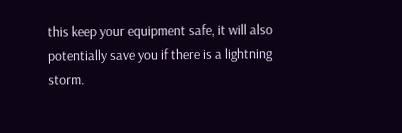this keep your equipment safe, it will also potentially save you if there is a lightning storm.